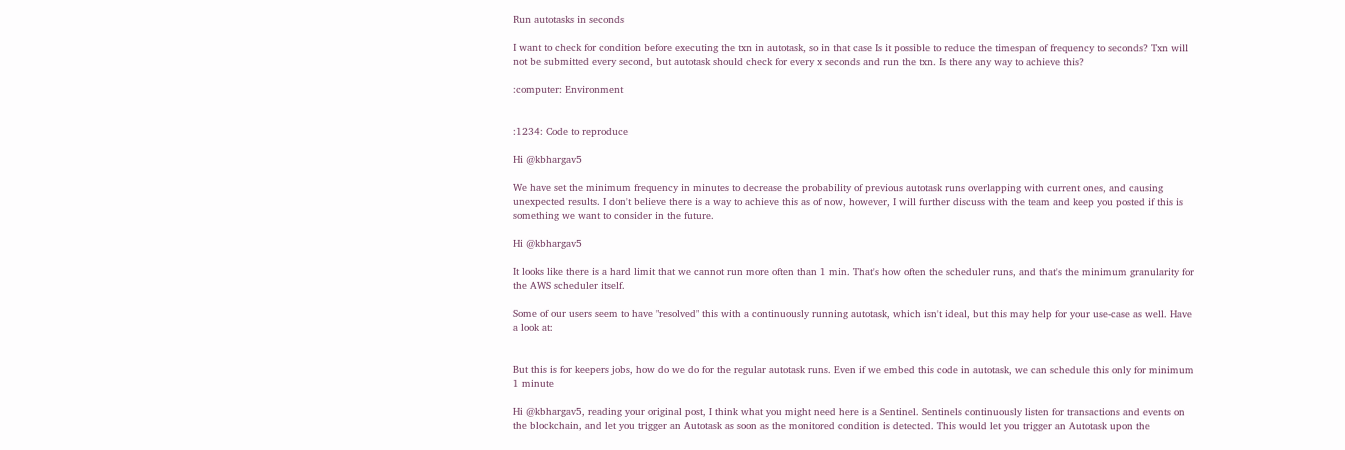Run autotasks in seconds

I want to check for condition before executing the txn in autotask, so in that case Is it possible to reduce the timespan of frequency to seconds? Txn will not be submitted every second, but autotask should check for every x seconds and run the txn. Is there any way to achieve this?

:computer: Environment


:1234: Code to reproduce

Hi @kbhargav5

We have set the minimum frequency in minutes to decrease the probability of previous autotask runs overlapping with current ones, and causing unexpected results. I don't believe there is a way to achieve this as of now, however, I will further discuss with the team and keep you posted if this is something we want to consider in the future.

Hi @kbhargav5

It looks like there is a hard limit that we cannot run more often than 1 min. That's how often the scheduler runs, and that's the minimum granularity for the AWS scheduler itself.

Some of our users seem to have "resolved" this with a continuously running autotask, which isn't ideal, but this may help for your use-case as well. Have a look at:


But this is for keepers jobs, how do we do for the regular autotask runs. Even if we embed this code in autotask, we can schedule this only for minimum 1 minute

Hi @kbhargav5, reading your original post, I think what you might need here is a Sentinel. Sentinels continuously listen for transactions and events on the blockchain, and let you trigger an Autotask as soon as the monitored condition is detected. This would let you trigger an Autotask upon the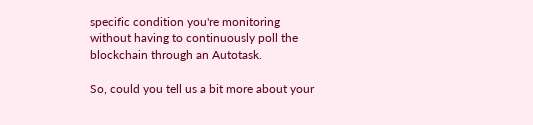specific condition you're monitoring without having to continuously poll the blockchain through an Autotask.

So, could you tell us a bit more about your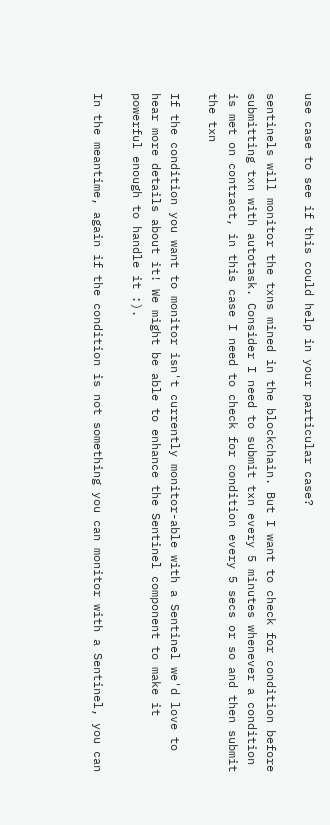use case to see if this could help in your particular case?

sentinels will monitor the txns mined in the blockchain. But I want to check for condition before submitting txn with autotask. Consider I need to submit txn every 5 minutes whenever a condition is met on contract, in this case I need to check for condition every 5 secs or so and then submit the txn

If the condition you want to monitor isn't currently monitor-able with a Sentinel we'd love to hear more details about it! We might be able to enhance the Sentinel component to make it powerful enough to handle it :).

In the meantime, again if the condition is not something you can monitor with a Sentinel, you can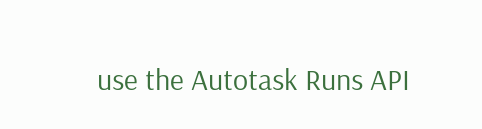use the Autotask Runs API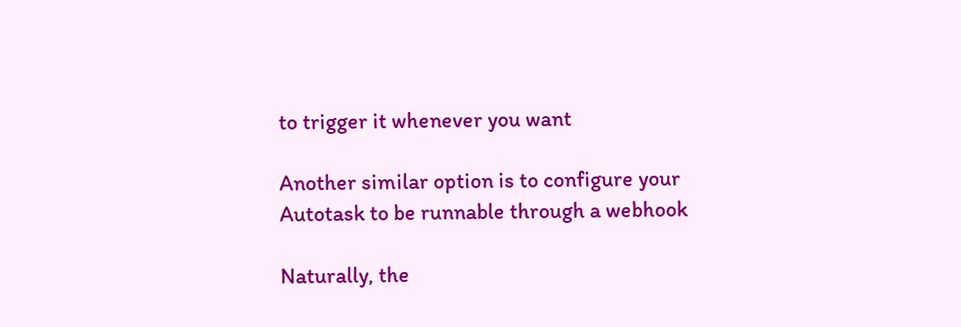to trigger it whenever you want

Another similar option is to configure your Autotask to be runnable through a webhook

Naturally, the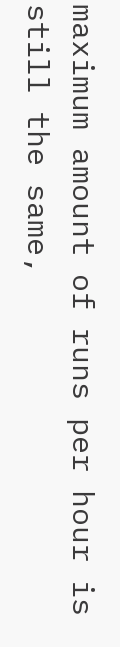maximum amount of runs per hour is still the same,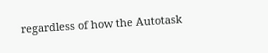regardless of how the Autotask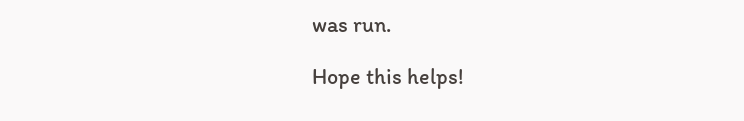was run.

Hope this helps!